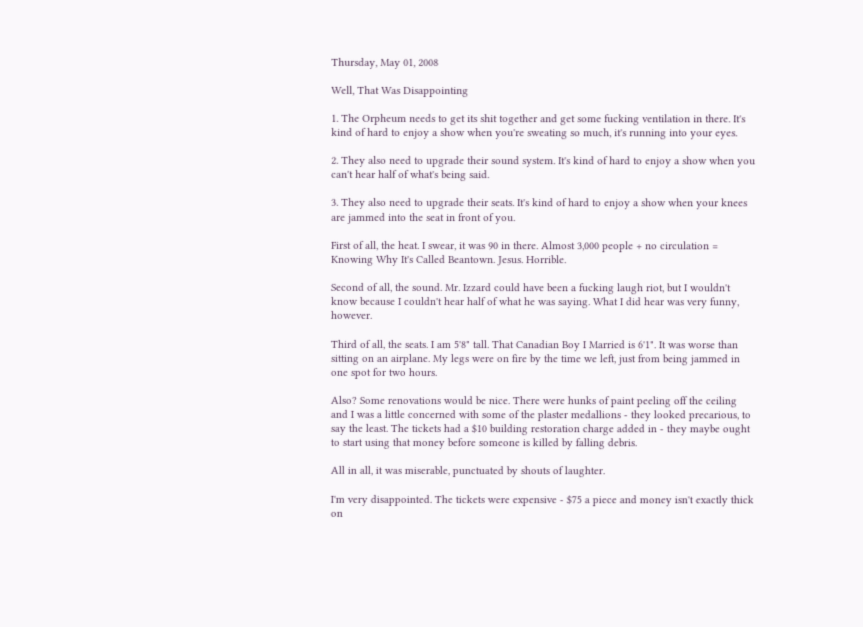Thursday, May 01, 2008

Well, That Was Disappointing

1. The Orpheum needs to get its shit together and get some fucking ventilation in there. It's kind of hard to enjoy a show when you're sweating so much, it's running into your eyes.

2. They also need to upgrade their sound system. It's kind of hard to enjoy a show when you can't hear half of what's being said.

3. They also need to upgrade their seats. It's kind of hard to enjoy a show when your knees are jammed into the seat in front of you.

First of all, the heat. I swear, it was 90 in there. Almost 3,000 people + no circulation = Knowing Why It's Called Beantown. Jesus. Horrible.

Second of all, the sound. Mr. Izzard could have been a fucking laugh riot, but I wouldn't know because I couldn't hear half of what he was saying. What I did hear was very funny, however.

Third of all, the seats. I am 5'8" tall. That Canadian Boy I Married is 6'1". It was worse than sitting on an airplane. My legs were on fire by the time we left, just from being jammed in one spot for two hours.

Also? Some renovations would be nice. There were hunks of paint peeling off the ceiling and I was a little concerned with some of the plaster medallions - they looked precarious, to say the least. The tickets had a $10 building restoration charge added in - they maybe ought to start using that money before someone is killed by falling debris.

All in all, it was miserable, punctuated by shouts of laughter.

I'm very disappointed. The tickets were expensive - $75 a piece and money isn't exactly thick on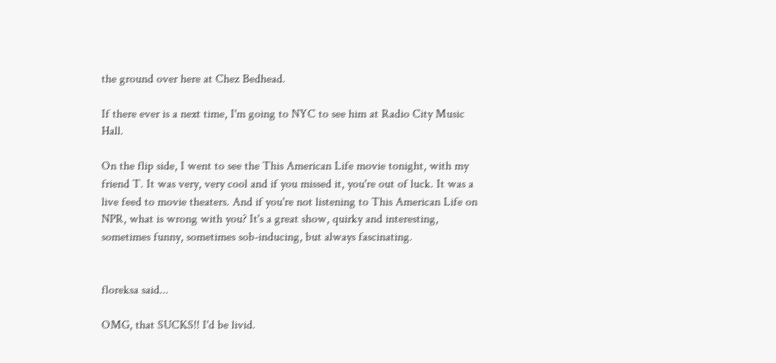the ground over here at Chez Bedhead.

If there ever is a next time, I'm going to NYC to see him at Radio City Music Hall.

On the flip side, I went to see the This American Life movie tonight, with my friend T. It was very, very cool and if you missed it, you're out of luck. It was a live feed to movie theaters. And if you're not listening to This American Life on NPR, what is wrong with you? It's a great show, quirky and interesting, sometimes funny, sometimes sob-inducing, but always fascinating.


floreksa said...

OMG, that SUCKS!! I'd be livid.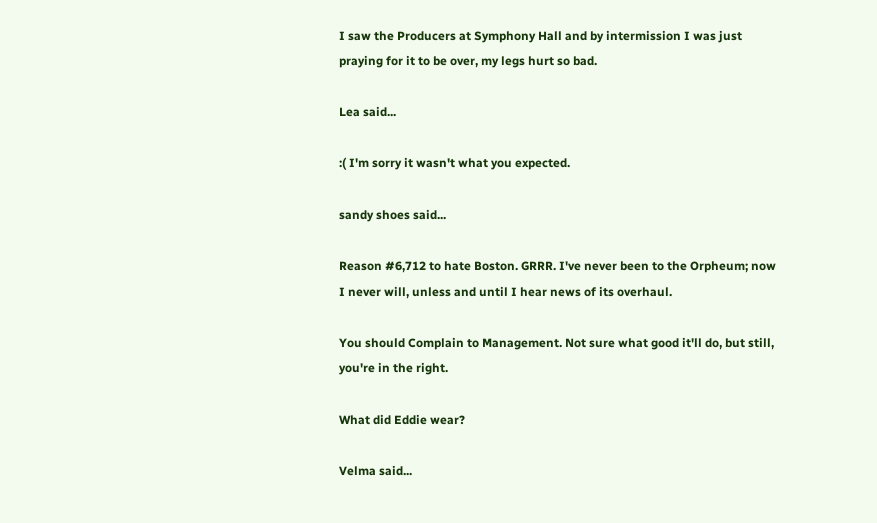I saw the Producers at Symphony Hall and by intermission I was just praying for it to be over, my legs hurt so bad.

Lea said...

:( I'm sorry it wasn't what you expected.

sandy shoes said...

Reason #6,712 to hate Boston. GRRR. I've never been to the Orpheum; now I never will, unless and until I hear news of its overhaul.

You should Complain to Management. Not sure what good it'll do, but still, you're in the right.

What did Eddie wear?

Velma said...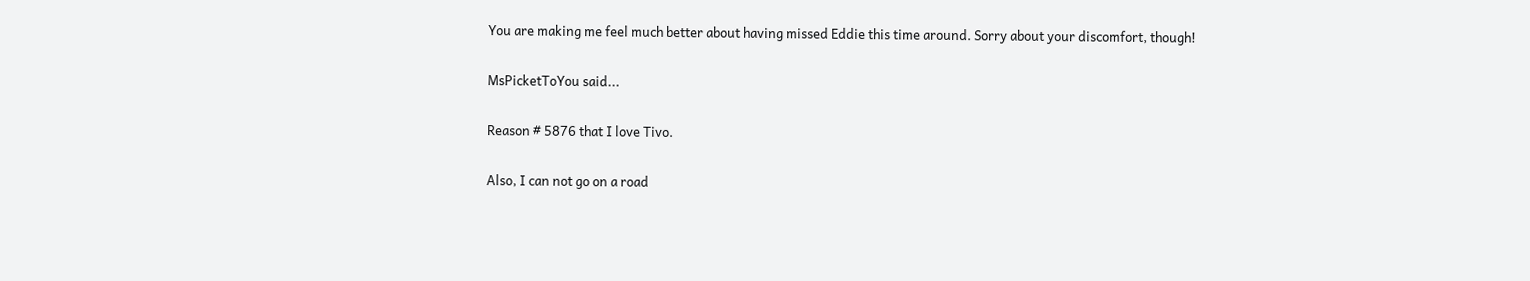You are making me feel much better about having missed Eddie this time around. Sorry about your discomfort, though!

MsPicketToYou said...

Reason # 5876 that I love Tivo.

Also, I can not go on a road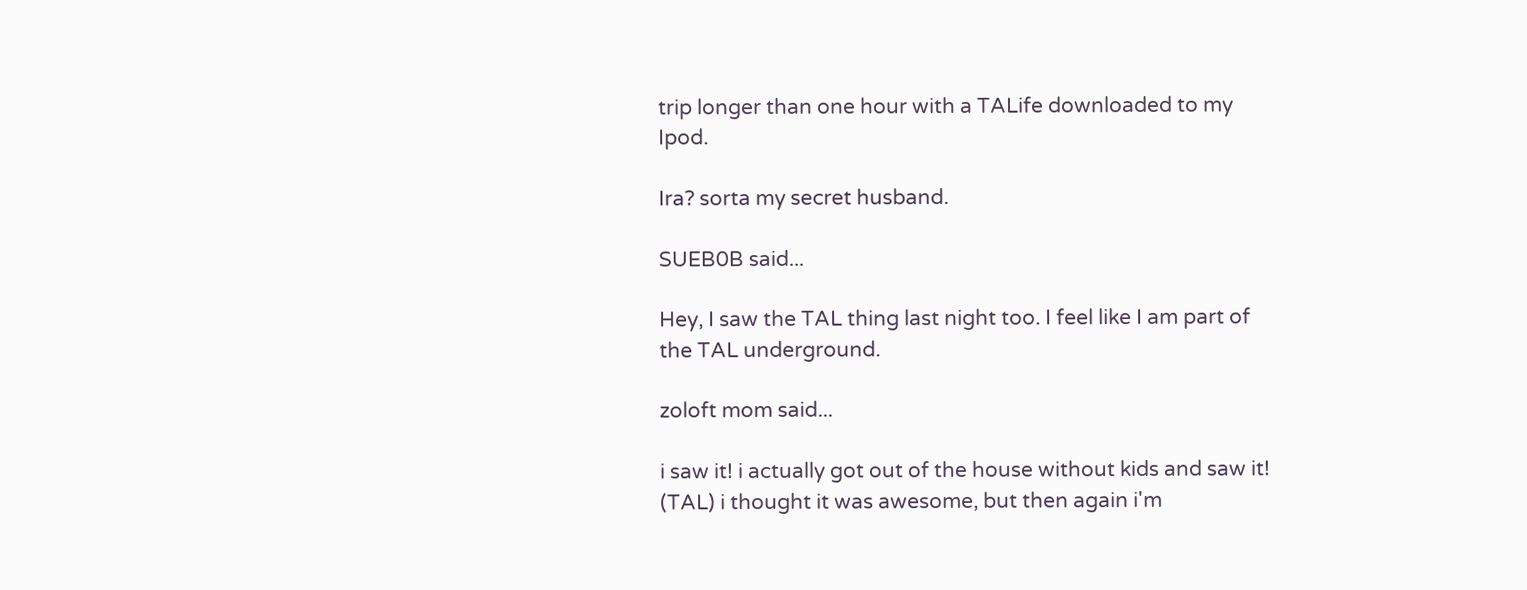trip longer than one hour with a TALife downloaded to my Ipod.

Ira? sorta my secret husband.

SUEB0B said...

Hey, I saw the TAL thing last night too. I feel like I am part of the TAL underground.

zoloft mom said...

i saw it! i actually got out of the house without kids and saw it! (TAL) i thought it was awesome, but then again i'm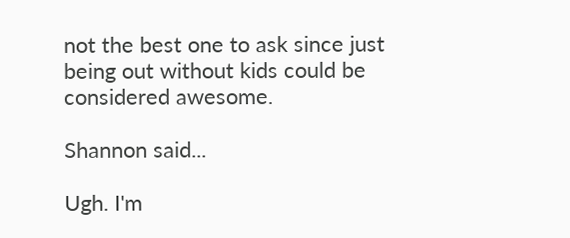not the best one to ask since just being out without kids could be considered awesome.

Shannon said...

Ugh. I'm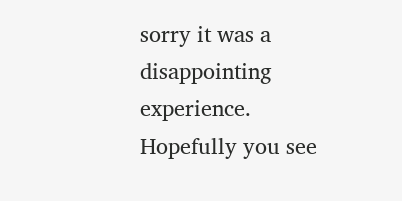sorry it was a disappointing experience. Hopefully you see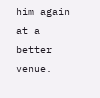him again at a better venue.